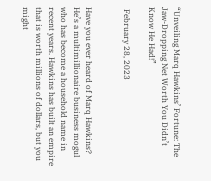“Unveiling Marq Hawkins’ Fortune: The Jaw-Dropping Net Worth You Didn’t Know He Had!”

 February 28, 2023


Have you ever heard of Marq Hawkins? He’s a multimillionaire business mogul who has become a household name in recent years. Hawkins has built an empire that is worth millions of dollars, but you might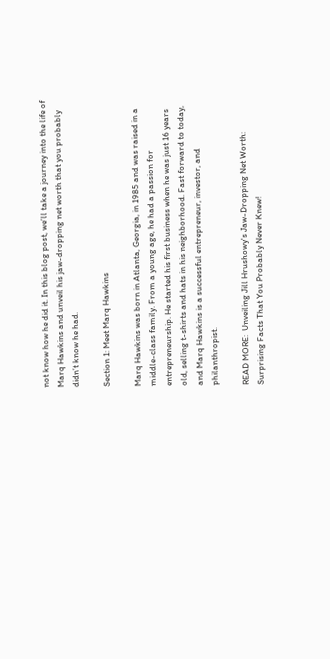not know how he did it. In this blog post, we’ll take a journey into the life of Marq Hawkins and unveil his jaw-dropping net worth that you probably didn’t know he had.

Section 1: Meet Marq Hawkins

Marq Hawkins was born in Atlanta, Georgia, in 1985 and was raised in a middle-class family. From a young age, he had a passion for entrepreneurship. He started his first business when he was just 16 years old, selling t-shirts and hats in his neighborhood. Fast forward to today, and Marq Hawkins is a successful entrepreneur, investor, and philanthropist.

READ MORE:  Unveiling Jill Hrushowy's Jaw-Dropping Net Worth: Surprising Facts That You Probably Never Knew!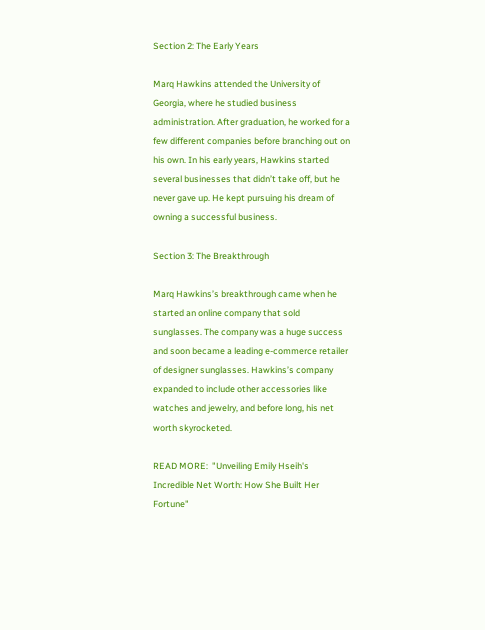Section 2: The Early Years

Marq Hawkins attended the University of Georgia, where he studied business administration. After graduation, he worked for a few different companies before branching out on his own. In his early years, Hawkins started several businesses that didn’t take off, but he never gave up. He kept pursuing his dream of owning a successful business.

Section 3: The Breakthrough

Marq Hawkins’s breakthrough came when he started an online company that sold sunglasses. The company was a huge success and soon became a leading e-commerce retailer of designer sunglasses. Hawkins’s company expanded to include other accessories like watches and jewelry, and before long, his net worth skyrocketed.

READ MORE:  "Unveiling Emily Hseih's Incredible Net Worth: How She Built Her Fortune"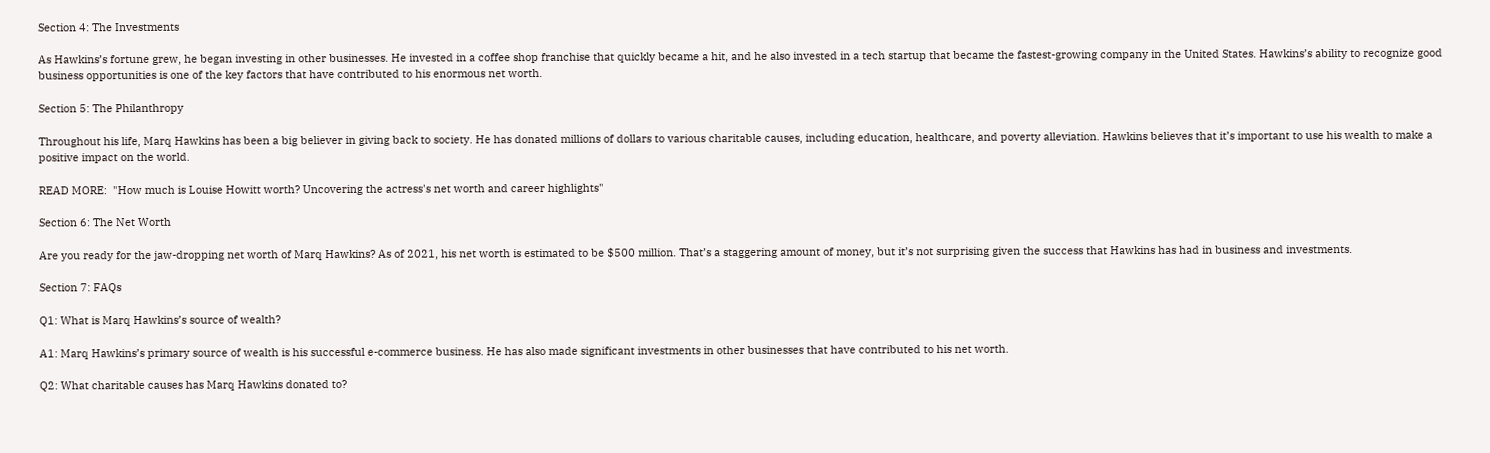Section 4: The Investments

As Hawkins’s fortune grew, he began investing in other businesses. He invested in a coffee shop franchise that quickly became a hit, and he also invested in a tech startup that became the fastest-growing company in the United States. Hawkins’s ability to recognize good business opportunities is one of the key factors that have contributed to his enormous net worth.

Section 5: The Philanthropy

Throughout his life, Marq Hawkins has been a big believer in giving back to society. He has donated millions of dollars to various charitable causes, including education, healthcare, and poverty alleviation. Hawkins believes that it’s important to use his wealth to make a positive impact on the world.

READ MORE:  "How much is Louise Howitt worth? Uncovering the actress's net worth and career highlights"

Section 6: The Net Worth

Are you ready for the jaw-dropping net worth of Marq Hawkins? As of 2021, his net worth is estimated to be $500 million. That’s a staggering amount of money, but it’s not surprising given the success that Hawkins has had in business and investments.

Section 7: FAQs

Q1: What is Marq Hawkins’s source of wealth?

A1: Marq Hawkins’s primary source of wealth is his successful e-commerce business. He has also made significant investments in other businesses that have contributed to his net worth.

Q2: What charitable causes has Marq Hawkins donated to?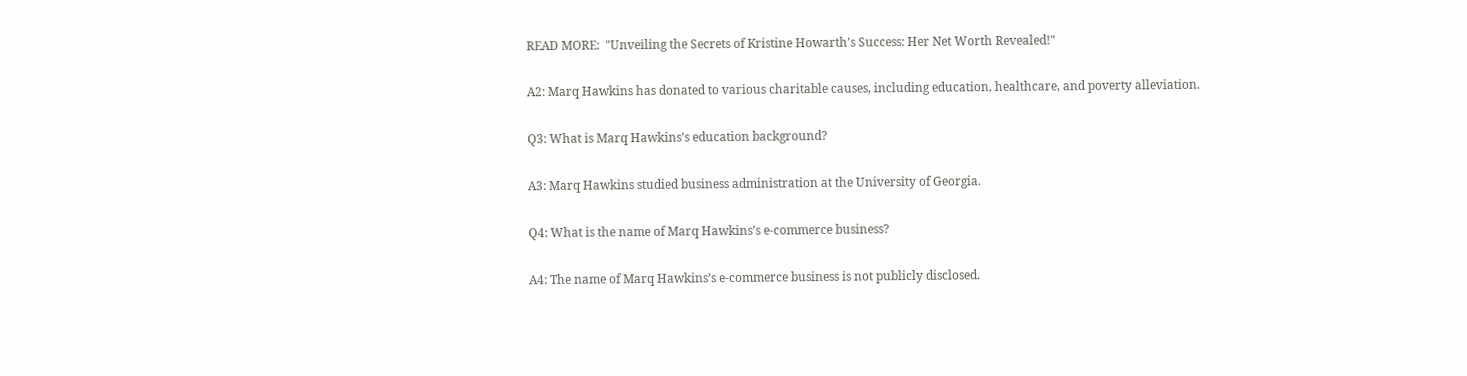READ MORE:  "Unveiling the Secrets of Kristine Howarth's Success: Her Net Worth Revealed!"

A2: Marq Hawkins has donated to various charitable causes, including education, healthcare, and poverty alleviation.

Q3: What is Marq Hawkins’s education background?

A3: Marq Hawkins studied business administration at the University of Georgia.

Q4: What is the name of Marq Hawkins’s e-commerce business?

A4: The name of Marq Hawkins’s e-commerce business is not publicly disclosed.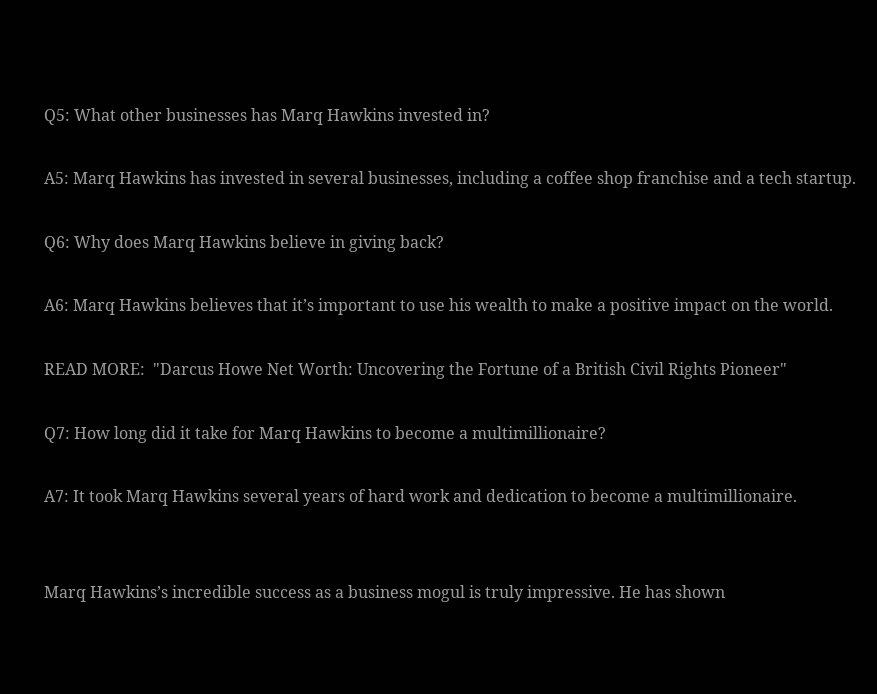Q5: What other businesses has Marq Hawkins invested in?

A5: Marq Hawkins has invested in several businesses, including a coffee shop franchise and a tech startup.

Q6: Why does Marq Hawkins believe in giving back?

A6: Marq Hawkins believes that it’s important to use his wealth to make a positive impact on the world.

READ MORE:  "Darcus Howe Net Worth: Uncovering the Fortune of a British Civil Rights Pioneer"

Q7: How long did it take for Marq Hawkins to become a multimillionaire?

A7: It took Marq Hawkins several years of hard work and dedication to become a multimillionaire.


Marq Hawkins’s incredible success as a business mogul is truly impressive. He has shown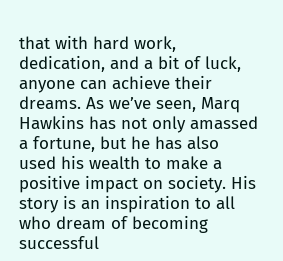that with hard work, dedication, and a bit of luck, anyone can achieve their dreams. As we’ve seen, Marq Hawkins has not only amassed a fortune, but he has also used his wealth to make a positive impact on society. His story is an inspiration to all who dream of becoming successful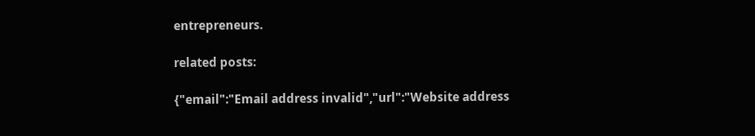entrepreneurs.

related posts:

{"email":"Email address invalid","url":"Website address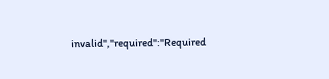invalid","required":"Required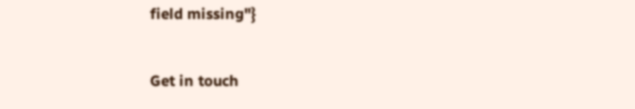field missing"}

Get in touch